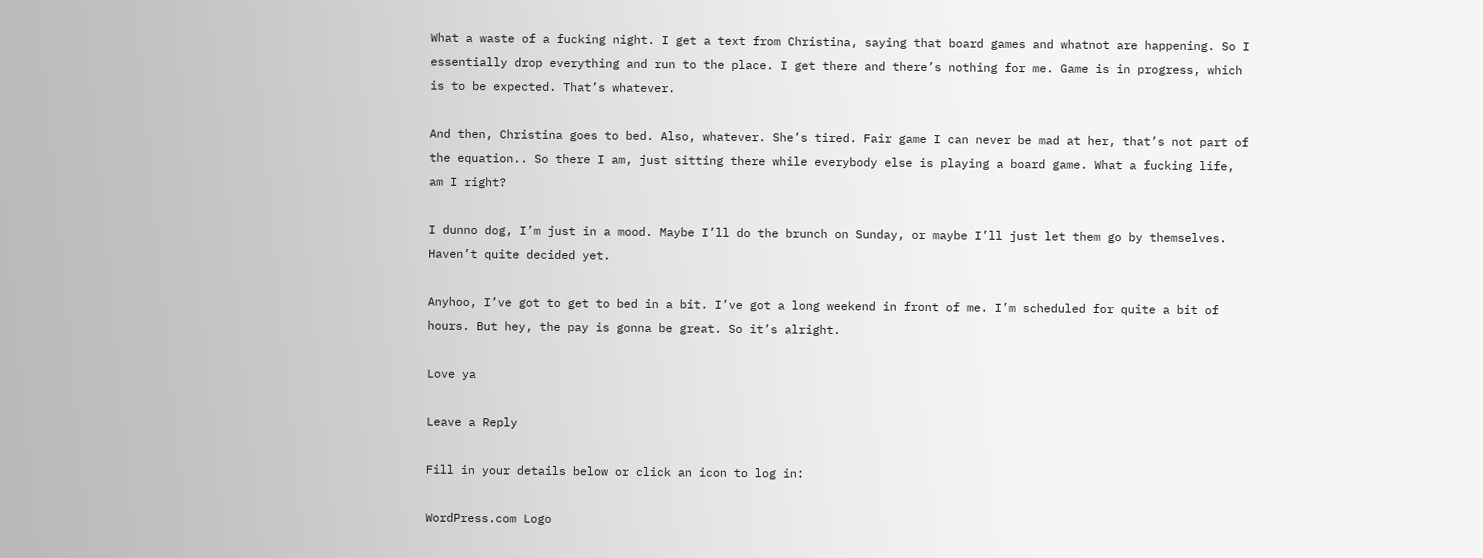What a waste of a fucking night. I get a text from Christina, saying that board games and whatnot are happening. So I essentially drop everything and run to the place. I get there and there’s nothing for me. Game is in progress, which is to be expected. That’s whatever.

And then, Christina goes to bed. Also, whatever. She’s tired. Fair game I can never be mad at her, that’s not part of the equation.. So there I am, just sitting there while everybody else is playing a board game. What a fucking life, am I right?

I dunno dog, I’m just in a mood. Maybe I’ll do the brunch on Sunday, or maybe I’ll just let them go by themselves. Haven’t quite decided yet.

Anyhoo, I’ve got to get to bed in a bit. I’ve got a long weekend in front of me. I’m scheduled for quite a bit of hours. But hey, the pay is gonna be great. So it’s alright.

Love ya

Leave a Reply

Fill in your details below or click an icon to log in:

WordPress.com Logo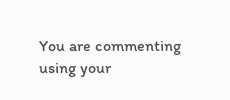You are commenting using your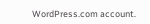WordPress.com account.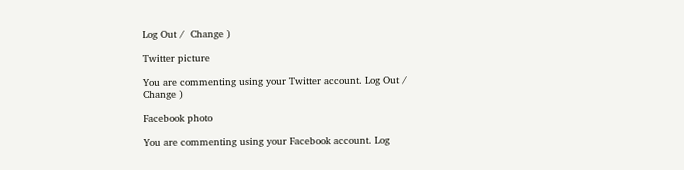Log Out /  Change )

Twitter picture

You are commenting using your Twitter account. Log Out /  Change )

Facebook photo

You are commenting using your Facebook account. Log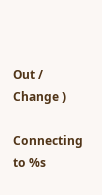Out /  Change )

Connecting to %s